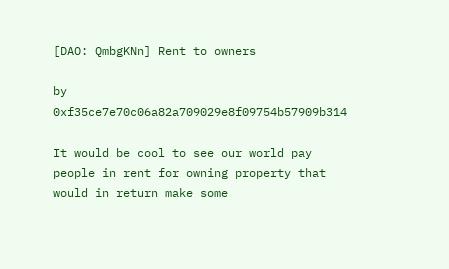[DAO: QmbgKNn] Rent to owners

by 0xf35ce7e70c06a82a709029e8f09754b57909b314

It would be cool to see our world pay people in rent for owning property that would in return make some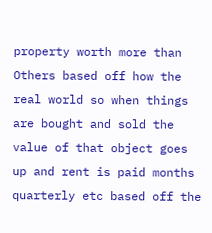property worth more than Others based off how the real world so when things are bought and sold the value of that object goes up and rent is paid months quarterly etc based off the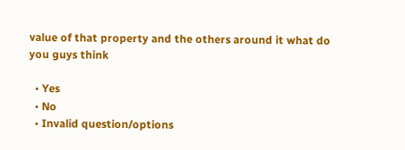value of that property and the others around it what do you guys think

  • Yes
  • No
  • Invalid question/options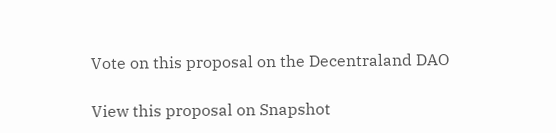Vote on this proposal on the Decentraland DAO

View this proposal on Snapshot